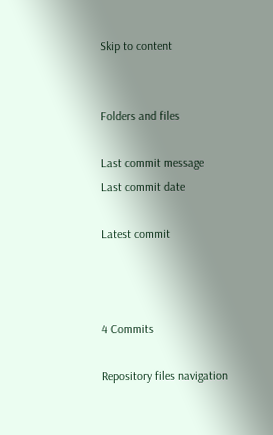Skip to content


Folders and files

Last commit message
Last commit date

Latest commit



4 Commits

Repository files navigation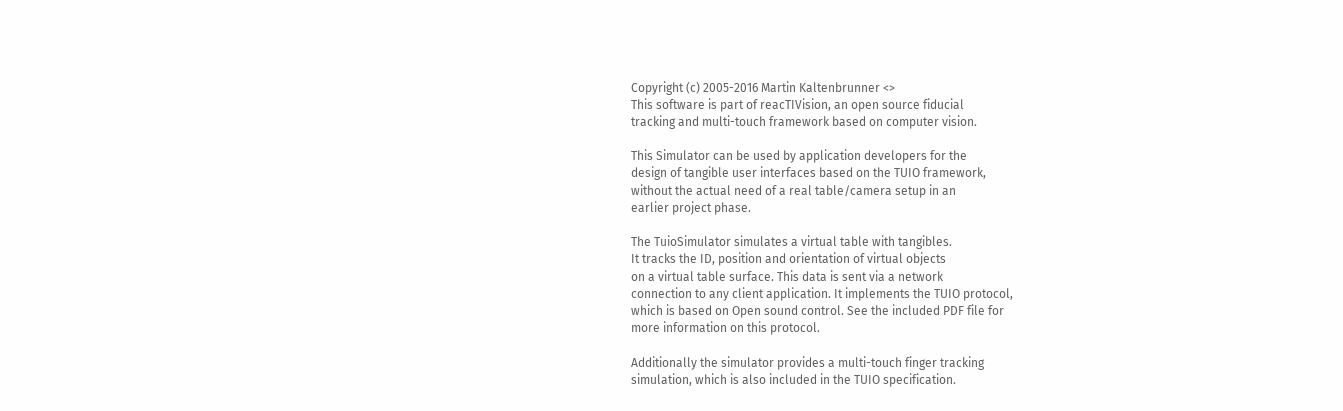Copyright (c) 2005-2016 Martin Kaltenbrunner <>
This software is part of reacTIVision, an open source fiducial
tracking and multi-touch framework based on computer vision.

This Simulator can be used by application developers for the
design of tangible user interfaces based on the TUIO framework,
without the actual need of a real table/camera setup in an
earlier project phase.

The TuioSimulator simulates a virtual table with tangibles.
It tracks the ID, position and orientation of virtual objects
on a virtual table surface. This data is sent via a network
connection to any client application. It implements the TUIO protocol,
which is based on Open sound control. See the included PDF file for
more information on this protocol.

Additionally the simulator provides a multi-touch finger tracking
simulation, which is also included in the TUIO specification.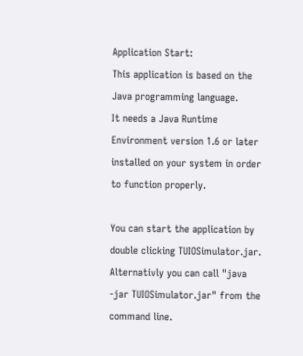Application Start:
This application is based on the Java programming language.
It needs a Java Runtime Environment version 1.6 or later
installed on your system in order to function properly.

You can start the application by double clicking TUIOSimulator.jar.
Alternativly you can call "java -jar TUIOSimulator.jar" from the command line.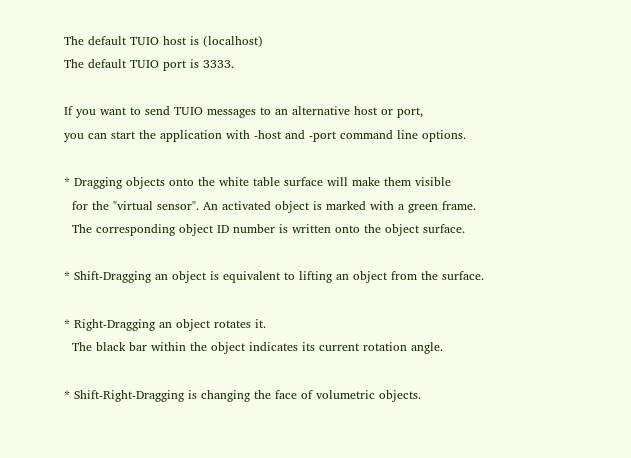The default TUIO host is (localhost)
The default TUIO port is 3333.

If you want to send TUIO messages to an alternative host or port,
you can start the application with -host and -port command line options.

* Dragging objects onto the white table surface will make them visible
  for the "virtual sensor". An activated object is marked with a green frame.
  The corresponding object ID number is written onto the object surface.

* Shift-Dragging an object is equivalent to lifting an object from the surface.

* Right-Dragging an object rotates it.
  The black bar within the object indicates its current rotation angle.

* Shift-Right-Dragging is changing the face of volumetric objects.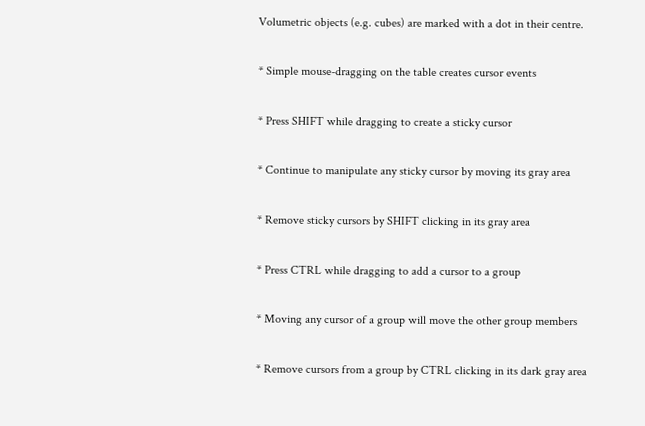Volumetric objects (e.g. cubes) are marked with a dot in their centre.

* Simple mouse-dragging on the table creates cursor events

* Press SHIFT while dragging to create a sticky cursor

* Continue to manipulate any sticky cursor by moving its gray area

* Remove sticky cursors by SHIFT clicking in its gray area

* Press CTRL while dragging to add a cursor to a group

* Moving any cursor of a group will move the other group members

* Remove cursors from a group by CTRL clicking in its dark gray area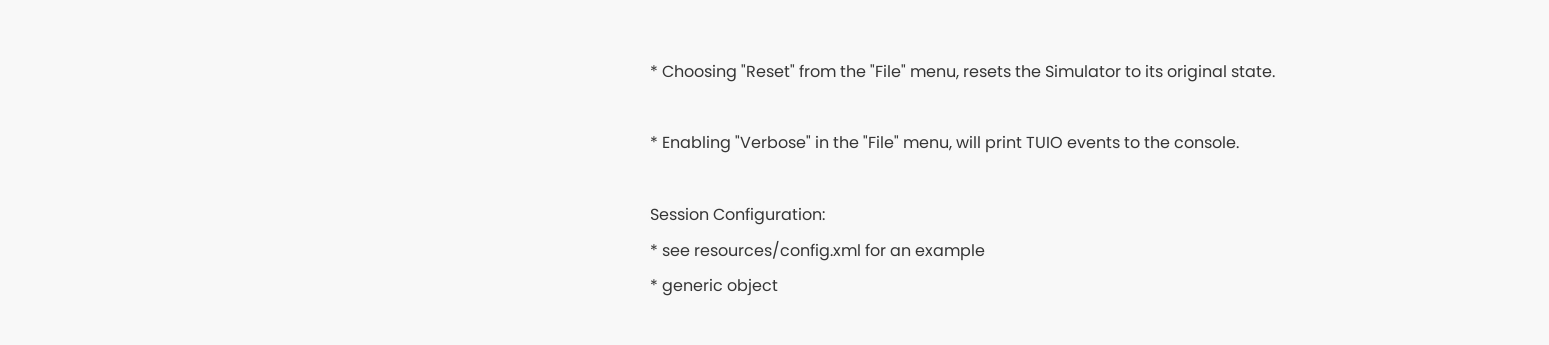* Choosing "Reset" from the "File" menu, resets the Simulator to its original state.

* Enabling "Verbose" in the "File" menu, will print TUIO events to the console.

Session Configuration:
* see resources/config.xml for an example
* generic object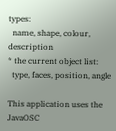types:
  name, shape, colour, description
* the current object list:
  type, faces, position, angle

This application uses the JavaOSC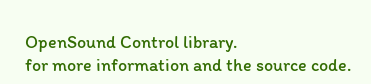OpenSound Control library.
for more information and the source code.